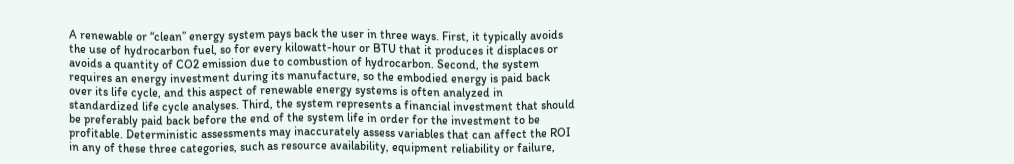A renewable or “clean” energy system pays back the user in three ways. First, it typically avoids the use of hydrocarbon fuel, so for every kilowatt-hour or BTU that it produces it displaces or avoids a quantity of CO2 emission due to combustion of hydrocarbon. Second, the system requires an energy investment during its manufacture, so the embodied energy is paid back over its life cycle, and this aspect of renewable energy systems is often analyzed in standardized life cycle analyses. Third, the system represents a financial investment that should be preferably paid back before the end of the system life in order for the investment to be profitable. Deterministic assessments may inaccurately assess variables that can affect the ROI in any of these three categories, such as resource availability, equipment reliability or failure,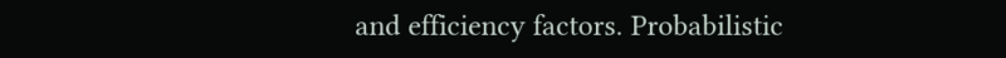and efficiency factors. Probabilistic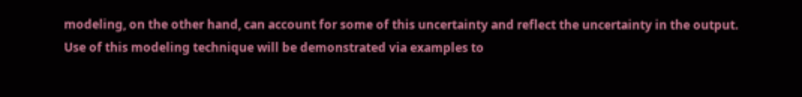modeling, on the other hand, can account for some of this uncertainty and reflect the uncertainty in the output. Use of this modeling technique will be demonstrated via examples to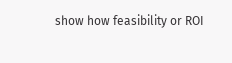show how feasibility or ROI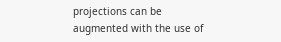projections can be augmented with the use of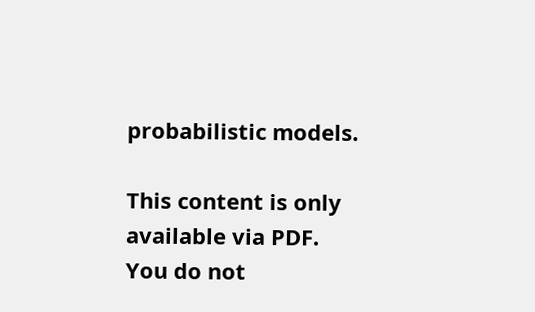probabilistic models.

This content is only available via PDF.
You do not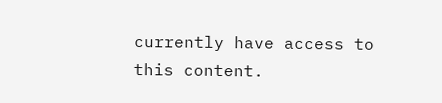currently have access to this content.